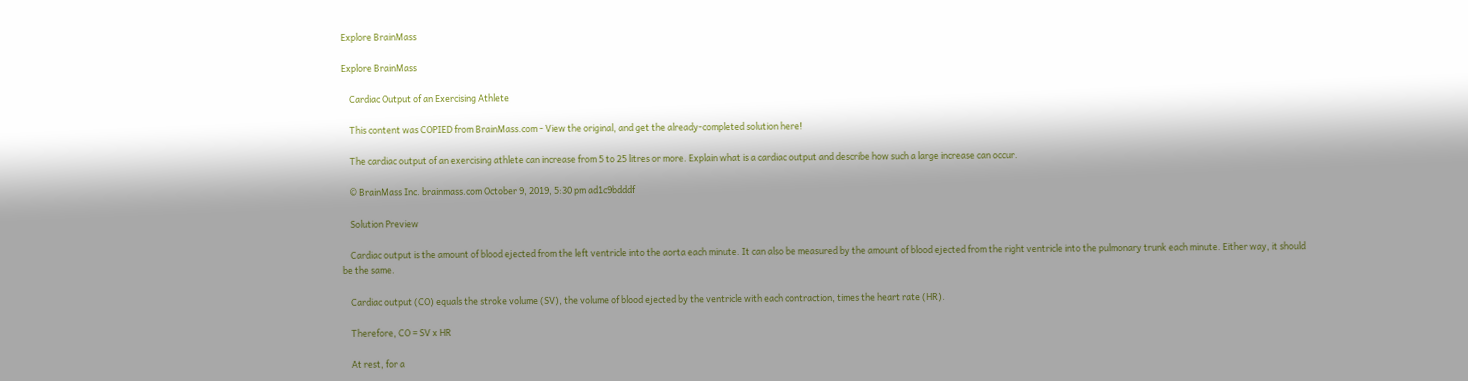Explore BrainMass

Explore BrainMass

    Cardiac Output of an Exercising Athlete

    This content was COPIED from BrainMass.com - View the original, and get the already-completed solution here!

    The cardiac output of an exercising athlete can increase from 5 to 25 litres or more. Explain what is a cardiac output and describe how such a large increase can occur.

    © BrainMass Inc. brainmass.com October 9, 2019, 5:30 pm ad1c9bdddf

    Solution Preview

    Cardiac output is the amount of blood ejected from the left ventricle into the aorta each minute. It can also be measured by the amount of blood ejected from the right ventricle into the pulmonary trunk each minute. Either way, it should be the same.

    Cardiac output (CO) equals the stroke volume (SV), the volume of blood ejected by the ventricle with each contraction, times the heart rate (HR).

    Therefore, CO = SV x HR

    At rest, for a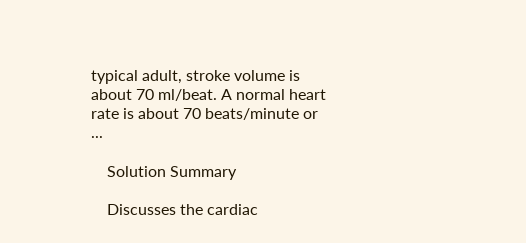typical adult, stroke volume is about 70 ml/beat. A normal heart rate is about 70 beats/minute or ...

    Solution Summary

    Discusses the cardiac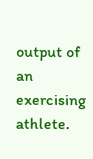output of an exercising athlete.